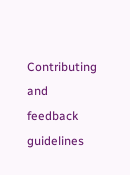Contributing and feedback guidelines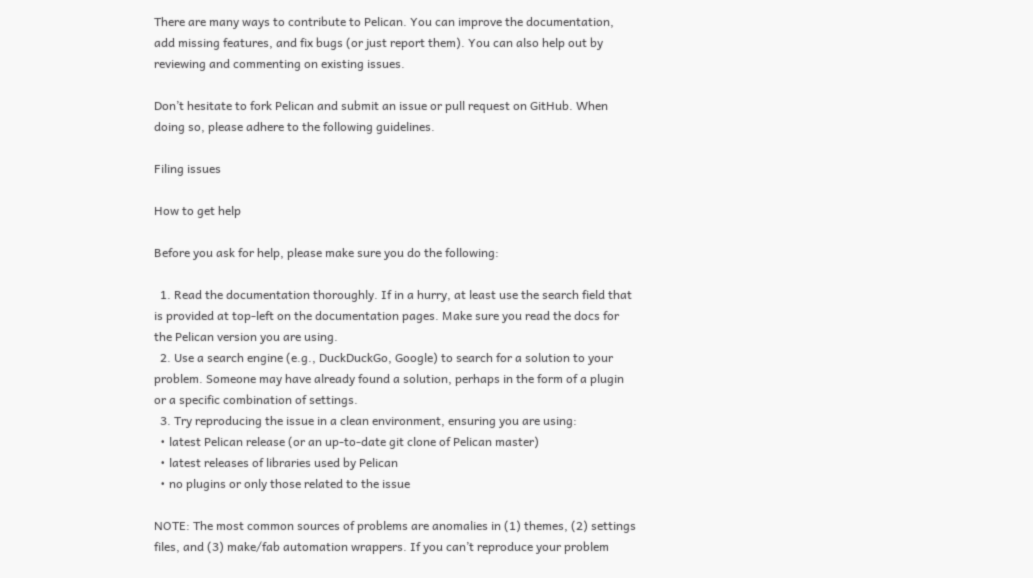There are many ways to contribute to Pelican. You can improve the documentation, add missing features, and fix bugs (or just report them). You can also help out by reviewing and commenting on existing issues.

Don’t hesitate to fork Pelican and submit an issue or pull request on GitHub. When doing so, please adhere to the following guidelines.

Filing issues

How to get help

Before you ask for help, please make sure you do the following:

  1. Read the documentation thoroughly. If in a hurry, at least use the search field that is provided at top-left on the documentation pages. Make sure you read the docs for the Pelican version you are using.
  2. Use a search engine (e.g., DuckDuckGo, Google) to search for a solution to your problem. Someone may have already found a solution, perhaps in the form of a plugin or a specific combination of settings.
  3. Try reproducing the issue in a clean environment, ensuring you are using:
  • latest Pelican release (or an up-to-date git clone of Pelican master)
  • latest releases of libraries used by Pelican
  • no plugins or only those related to the issue

NOTE: The most common sources of problems are anomalies in (1) themes, (2) settings files, and (3) make/fab automation wrappers. If you can’t reproduce your problem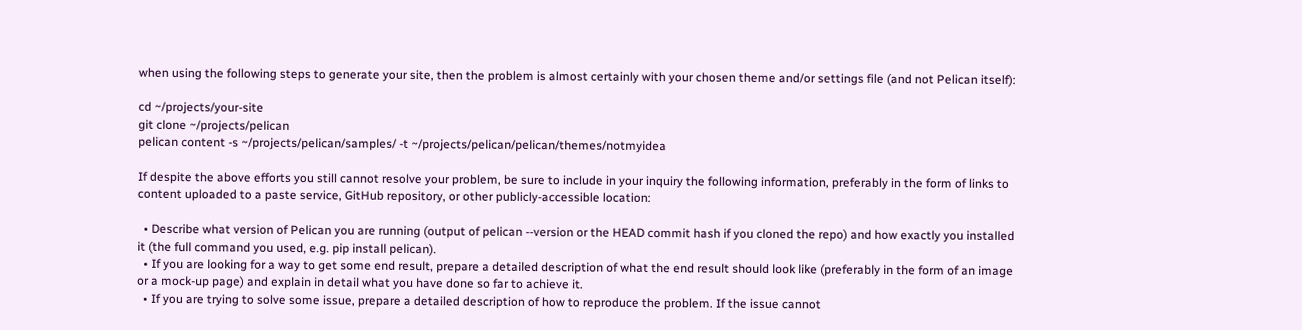when using the following steps to generate your site, then the problem is almost certainly with your chosen theme and/or settings file (and not Pelican itself):

cd ~/projects/your-site
git clone ~/projects/pelican
pelican content -s ~/projects/pelican/samples/ -t ~/projects/pelican/pelican/themes/notmyidea

If despite the above efforts you still cannot resolve your problem, be sure to include in your inquiry the following information, preferably in the form of links to content uploaded to a paste service, GitHub repository, or other publicly-accessible location:

  • Describe what version of Pelican you are running (output of pelican --version or the HEAD commit hash if you cloned the repo) and how exactly you installed it (the full command you used, e.g. pip install pelican).
  • If you are looking for a way to get some end result, prepare a detailed description of what the end result should look like (preferably in the form of an image or a mock-up page) and explain in detail what you have done so far to achieve it.
  • If you are trying to solve some issue, prepare a detailed description of how to reproduce the problem. If the issue cannot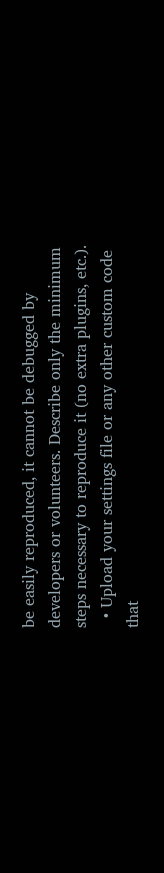be easily reproduced, it cannot be debugged by developers or volunteers. Describe only the minimum steps necessary to reproduce it (no extra plugins, etc.).
  • Upload your settings file or any other custom code that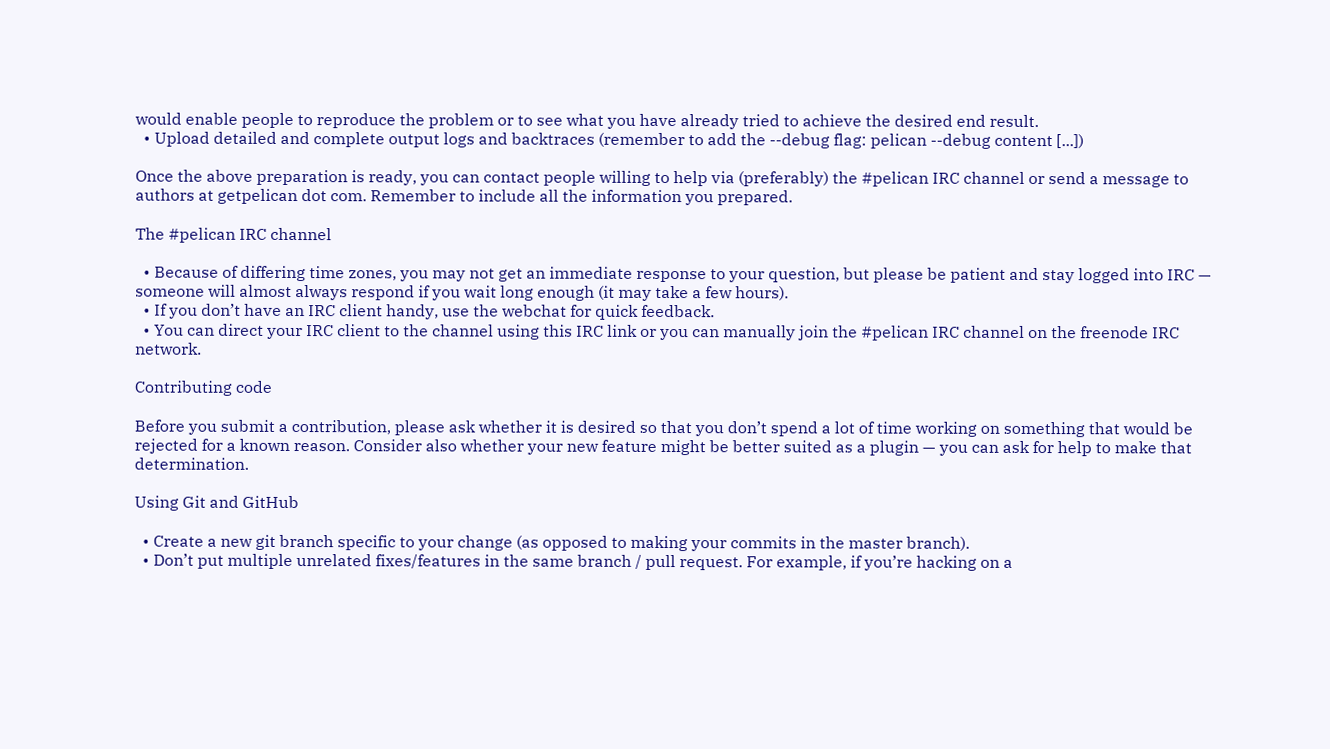would enable people to reproduce the problem or to see what you have already tried to achieve the desired end result.
  • Upload detailed and complete output logs and backtraces (remember to add the --debug flag: pelican --debug content [...])

Once the above preparation is ready, you can contact people willing to help via (preferably) the #pelican IRC channel or send a message to authors at getpelican dot com. Remember to include all the information you prepared.

The #pelican IRC channel

  • Because of differing time zones, you may not get an immediate response to your question, but please be patient and stay logged into IRC — someone will almost always respond if you wait long enough (it may take a few hours).
  • If you don’t have an IRC client handy, use the webchat for quick feedback.
  • You can direct your IRC client to the channel using this IRC link or you can manually join the #pelican IRC channel on the freenode IRC network.

Contributing code

Before you submit a contribution, please ask whether it is desired so that you don’t spend a lot of time working on something that would be rejected for a known reason. Consider also whether your new feature might be better suited as a plugin — you can ask for help to make that determination.

Using Git and GitHub

  • Create a new git branch specific to your change (as opposed to making your commits in the master branch).
  • Don’t put multiple unrelated fixes/features in the same branch / pull request. For example, if you’re hacking on a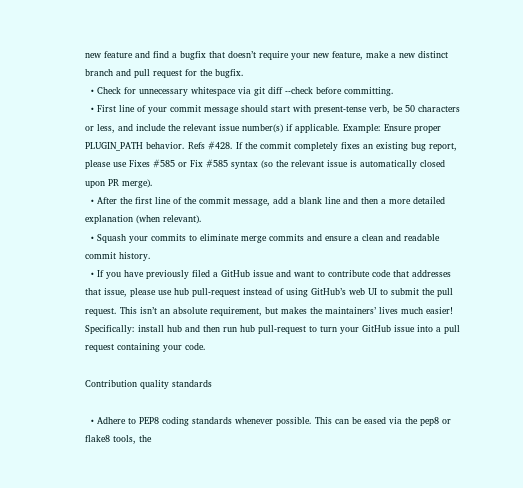new feature and find a bugfix that doesn’t require your new feature, make a new distinct branch and pull request for the bugfix.
  • Check for unnecessary whitespace via git diff --check before committing.
  • First line of your commit message should start with present-tense verb, be 50 characters or less, and include the relevant issue number(s) if applicable. Example: Ensure proper PLUGIN_PATH behavior. Refs #428. If the commit completely fixes an existing bug report, please use Fixes #585 or Fix #585 syntax (so the relevant issue is automatically closed upon PR merge).
  • After the first line of the commit message, add a blank line and then a more detailed explanation (when relevant).
  • Squash your commits to eliminate merge commits and ensure a clean and readable commit history.
  • If you have previously filed a GitHub issue and want to contribute code that addresses that issue, please use hub pull-request instead of using GitHub’s web UI to submit the pull request. This isn’t an absolute requirement, but makes the maintainers’ lives much easier! Specifically: install hub and then run hub pull-request to turn your GitHub issue into a pull request containing your code.

Contribution quality standards

  • Adhere to PEP8 coding standards whenever possible. This can be eased via the pep8 or flake8 tools, the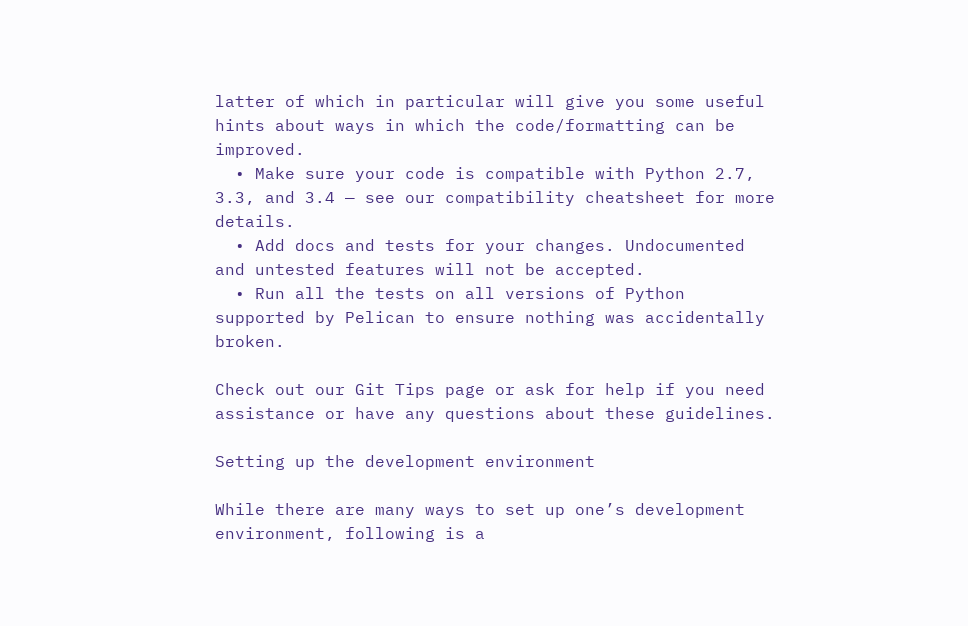latter of which in particular will give you some useful hints about ways in which the code/formatting can be improved.
  • Make sure your code is compatible with Python 2.7, 3.3, and 3.4 — see our compatibility cheatsheet for more details.
  • Add docs and tests for your changes. Undocumented and untested features will not be accepted.
  • Run all the tests on all versions of Python supported by Pelican to ensure nothing was accidentally broken.

Check out our Git Tips page or ask for help if you need assistance or have any questions about these guidelines.

Setting up the development environment

While there are many ways to set up one’s development environment, following is a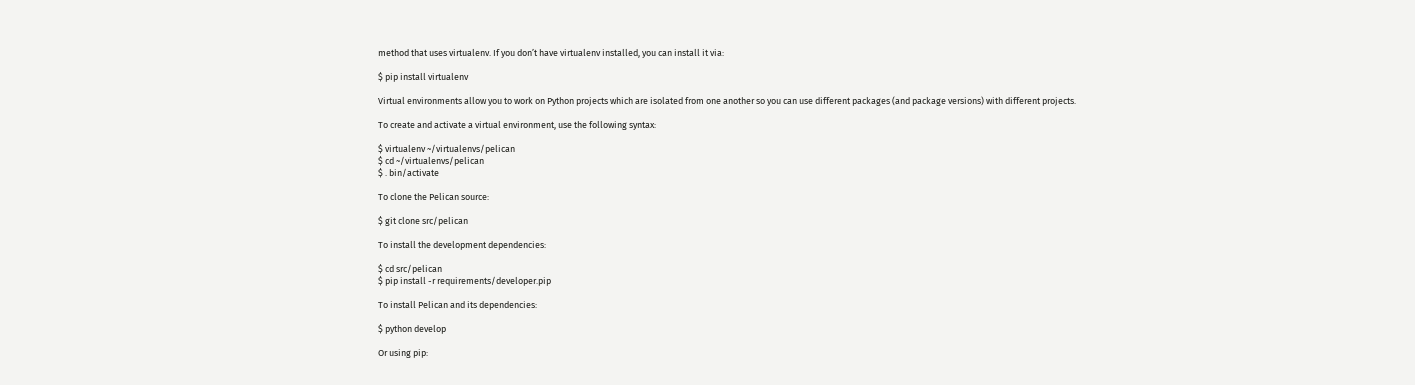method that uses virtualenv. If you don’t have virtualenv installed, you can install it via:

$ pip install virtualenv

Virtual environments allow you to work on Python projects which are isolated from one another so you can use different packages (and package versions) with different projects.

To create and activate a virtual environment, use the following syntax:

$ virtualenv ~/virtualenvs/pelican
$ cd ~/virtualenvs/pelican
$ . bin/activate

To clone the Pelican source:

$ git clone src/pelican

To install the development dependencies:

$ cd src/pelican
$ pip install -r requirements/developer.pip

To install Pelican and its dependencies:

$ python develop

Or using pip: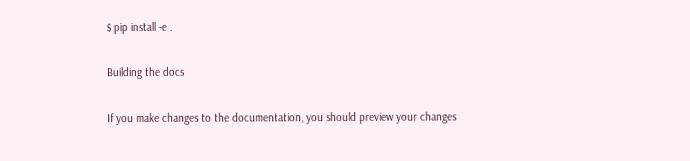$ pip install -e .

Building the docs

If you make changes to the documentation, you should preview your changes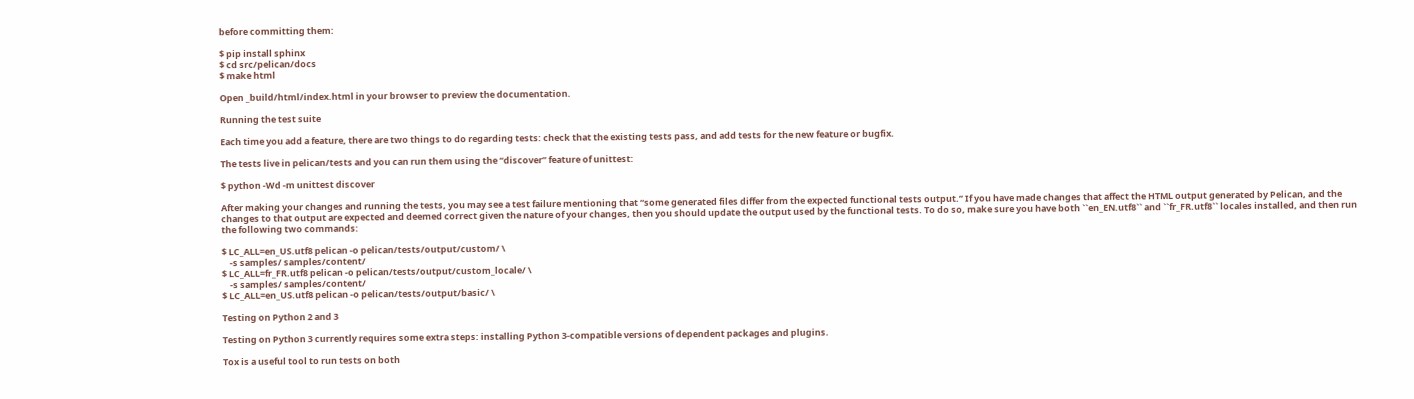before committing them:

$ pip install sphinx
$ cd src/pelican/docs
$ make html

Open _build/html/index.html in your browser to preview the documentation.

Running the test suite

Each time you add a feature, there are two things to do regarding tests: check that the existing tests pass, and add tests for the new feature or bugfix.

The tests live in pelican/tests and you can run them using the “discover” feature of unittest:

$ python -Wd -m unittest discover

After making your changes and running the tests, you may see a test failure mentioning that “some generated files differ from the expected functional tests output.” If you have made changes that affect the HTML output generated by Pelican, and the changes to that output are expected and deemed correct given the nature of your changes, then you should update the output used by the functional tests. To do so, make sure you have both ``en_EN.utf8`` and ``fr_FR.utf8`` locales installed, and then run the following two commands:

$ LC_ALL=en_US.utf8 pelican -o pelican/tests/output/custom/ \
    -s samples/ samples/content/
$ LC_ALL=fr_FR.utf8 pelican -o pelican/tests/output/custom_locale/ \
    -s samples/ samples/content/
$ LC_ALL=en_US.utf8 pelican -o pelican/tests/output/basic/ \

Testing on Python 2 and 3

Testing on Python 3 currently requires some extra steps: installing Python 3-compatible versions of dependent packages and plugins.

Tox is a useful tool to run tests on both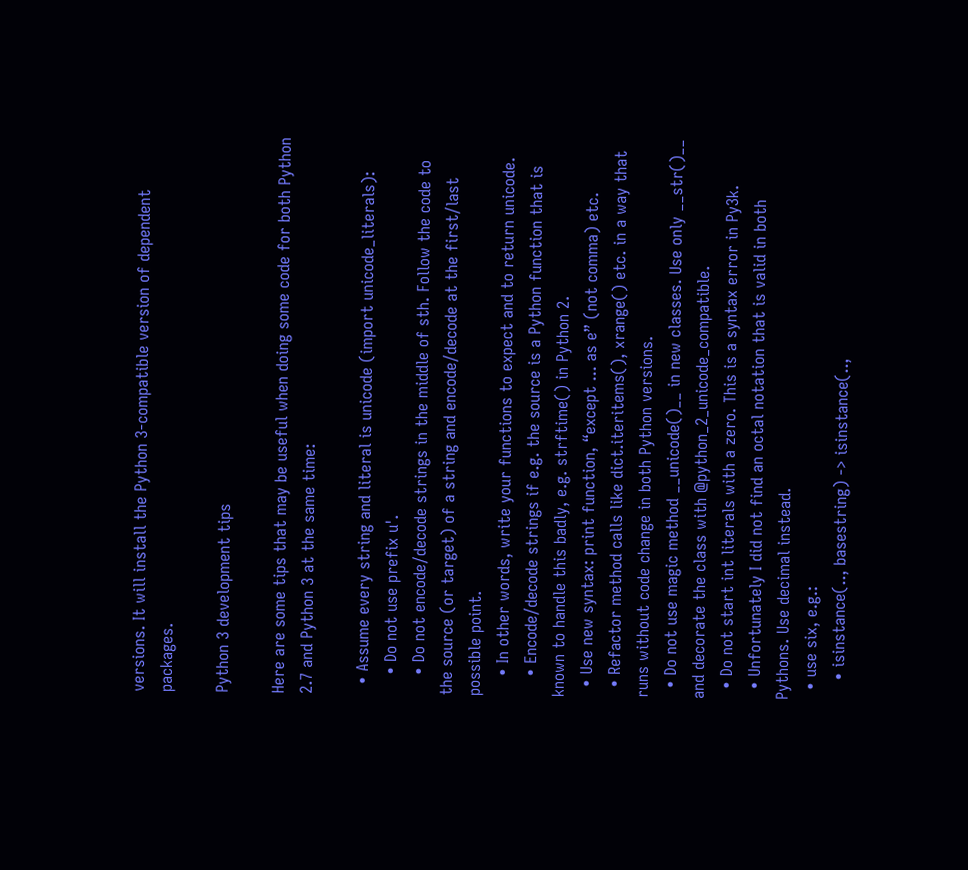versions. It will install the Python 3-compatible version of dependent packages.

Python 3 development tips

Here are some tips that may be useful when doing some code for both Python 2.7 and Python 3 at the same time:

  • Assume every string and literal is unicode (import unicode_literals):
    • Do not use prefix u'.
    • Do not encode/decode strings in the middle of sth. Follow the code to the source (or target) of a string and encode/decode at the first/last possible point.
    • In other words, write your functions to expect and to return unicode.
    • Encode/decode strings if e.g. the source is a Python function that is known to handle this badly, e.g. strftime() in Python 2.
  • Use new syntax: print function, “except ... as e” (not comma) etc.
  • Refactor method calls like dict.iteritems(), xrange() etc. in a way that runs without code change in both Python versions.
  • Do not use magic method __unicode()__ in new classes. Use only __str()__ and decorate the class with @python_2_unicode_compatible.
  • Do not start int literals with a zero. This is a syntax error in Py3k.
  • Unfortunately I did not find an octal notation that is valid in both Pythons. Use decimal instead.
  • use six, e.g.:
    • isinstance(.., basestring) -> isinstance(..,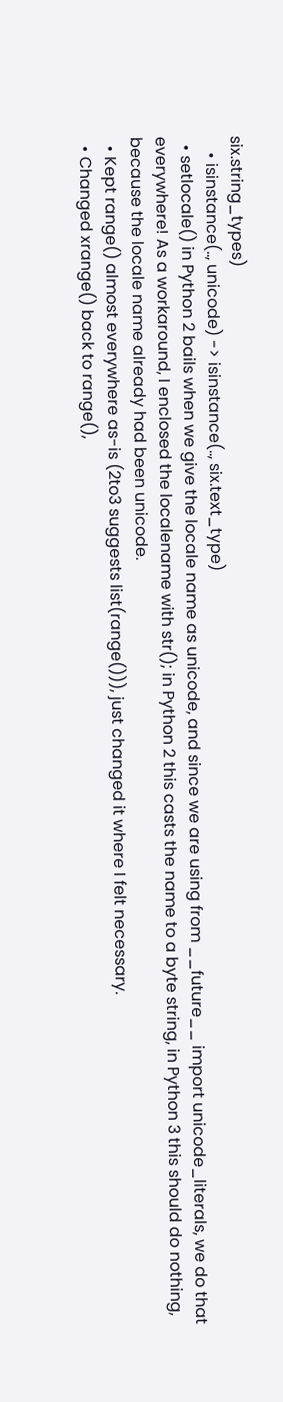six.string_types)
    • isinstance(.., unicode) -> isinstance(.., six.text_type)
  • setlocale() in Python 2 bails when we give the locale name as unicode, and since we are using from __future__ import unicode_literals, we do that everywhere! As a workaround, I enclosed the localename with str(); in Python 2 this casts the name to a byte string, in Python 3 this should do nothing, because the locale name already had been unicode.
  • Kept range() almost everywhere as-is (2to3 suggests list(range())), just changed it where I felt necessary.
  • Changed xrange() back to range(),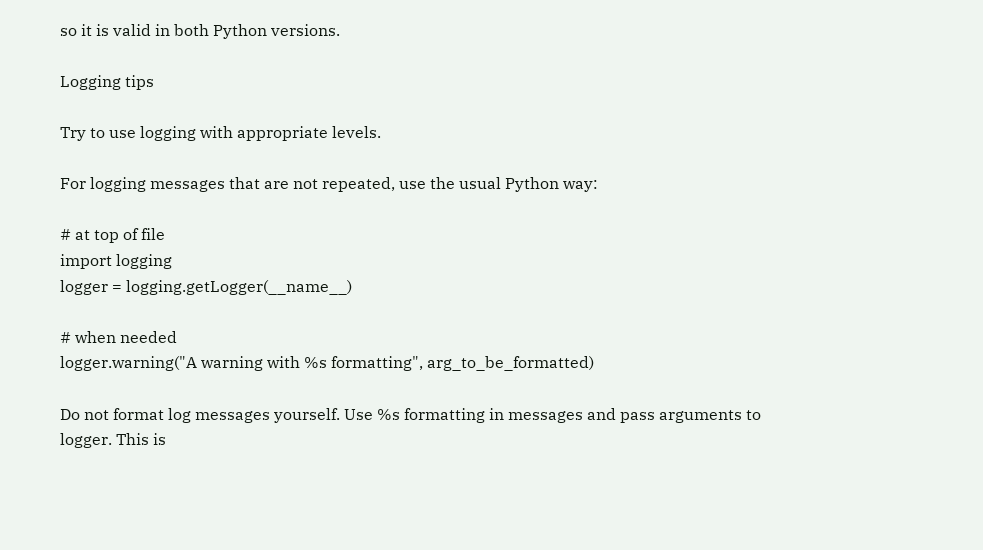so it is valid in both Python versions.

Logging tips

Try to use logging with appropriate levels.

For logging messages that are not repeated, use the usual Python way:

# at top of file
import logging
logger = logging.getLogger(__name__)

# when needed
logger.warning("A warning with %s formatting", arg_to_be_formatted)

Do not format log messages yourself. Use %s formatting in messages and pass arguments to logger. This is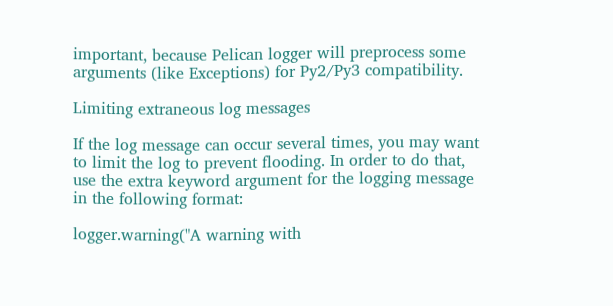important, because Pelican logger will preprocess some arguments (like Exceptions) for Py2/Py3 compatibility.

Limiting extraneous log messages

If the log message can occur several times, you may want to limit the log to prevent flooding. In order to do that, use the extra keyword argument for the logging message in the following format:

logger.warning("A warning with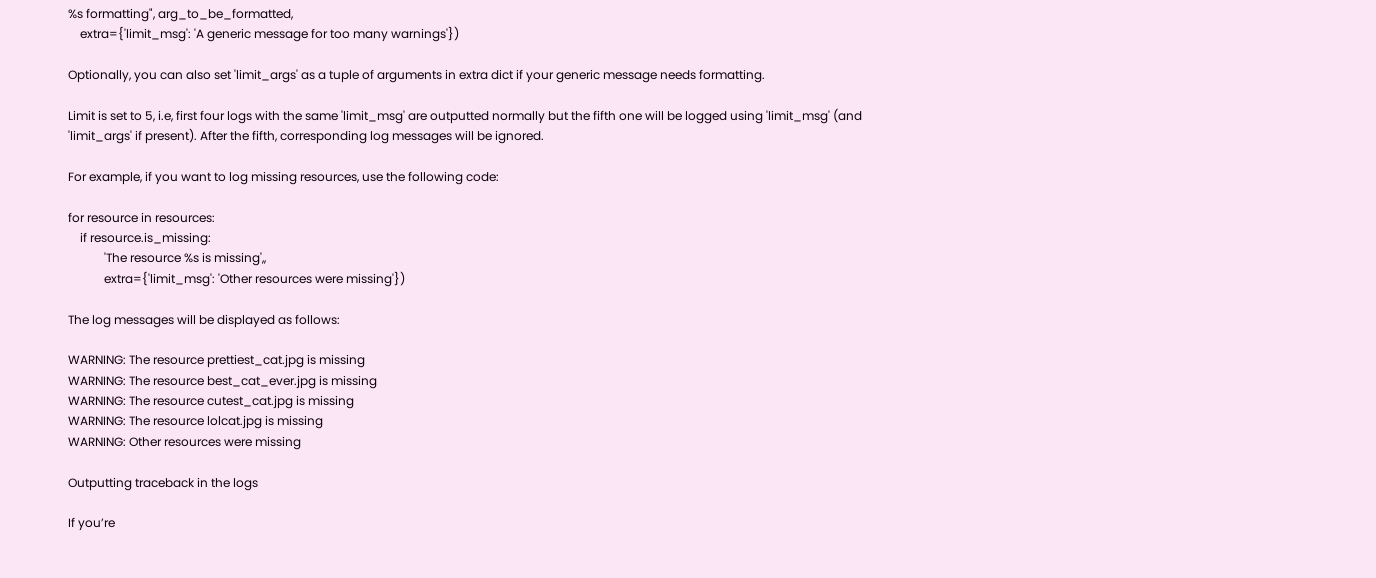%s formatting", arg_to_be_formatted,
    extra={'limit_msg': 'A generic message for too many warnings'})

Optionally, you can also set 'limit_args' as a tuple of arguments in extra dict if your generic message needs formatting.

Limit is set to 5, i.e, first four logs with the same 'limit_msg' are outputted normally but the fifth one will be logged using 'limit_msg' (and 'limit_args' if present). After the fifth, corresponding log messages will be ignored.

For example, if you want to log missing resources, use the following code:

for resource in resources:
    if resource.is_missing:
            'The resource %s is missing',,
            extra={'limit_msg': 'Other resources were missing'})

The log messages will be displayed as follows:

WARNING: The resource prettiest_cat.jpg is missing
WARNING: The resource best_cat_ever.jpg is missing
WARNING: The resource cutest_cat.jpg is missing
WARNING: The resource lolcat.jpg is missing
WARNING: Other resources were missing

Outputting traceback in the logs

If you’re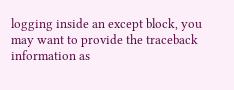logging inside an except block, you may want to provide the traceback information as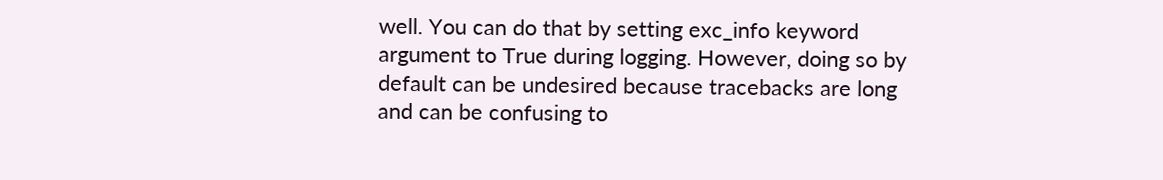well. You can do that by setting exc_info keyword argument to True during logging. However, doing so by default can be undesired because tracebacks are long and can be confusing to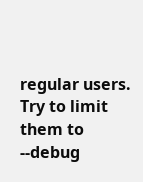regular users. Try to limit them to --debug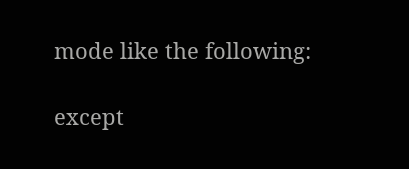mode like the following:

except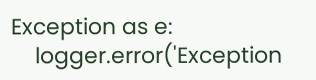Exception as e:
    logger.error('Exception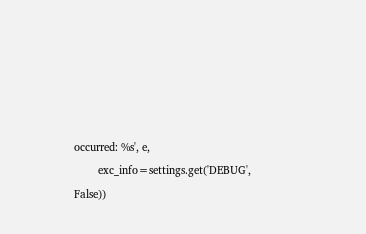occurred: %s', e,
        exc_info=settings.get('DEBUG', False))